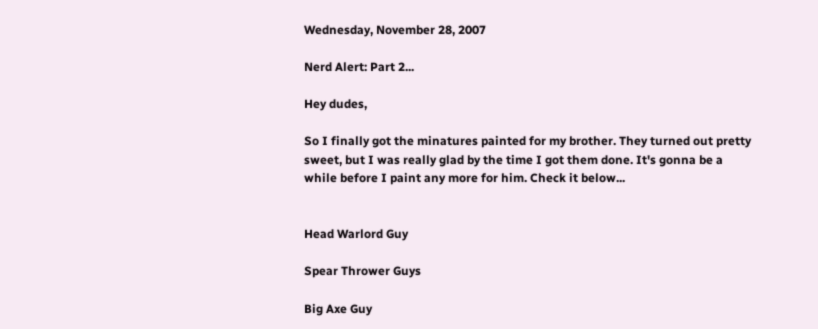Wednesday, November 28, 2007

Nerd Alert: Part 2...

Hey dudes,

So I finally got the minatures painted for my brother. They turned out pretty sweet, but I was really glad by the time I got them done. It's gonna be a while before I paint any more for him. Check it below...


Head Warlord Guy

Spear Thrower Guys

Big Axe Guy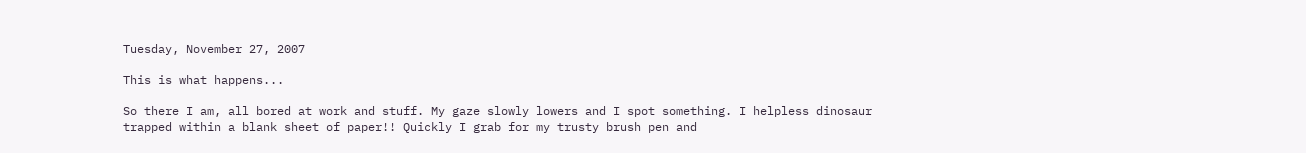Tuesday, November 27, 2007

This is what happens...

So there I am, all bored at work and stuff. My gaze slowly lowers and I spot something. I helpless dinosaur trapped within a blank sheet of paper!! Quickly I grab for my trusty brush pen and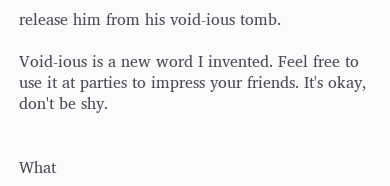release him from his void-ious tomb.

Void-ious is a new word I invented. Feel free to use it at parties to impress your friends. It's okay, don't be shy.


What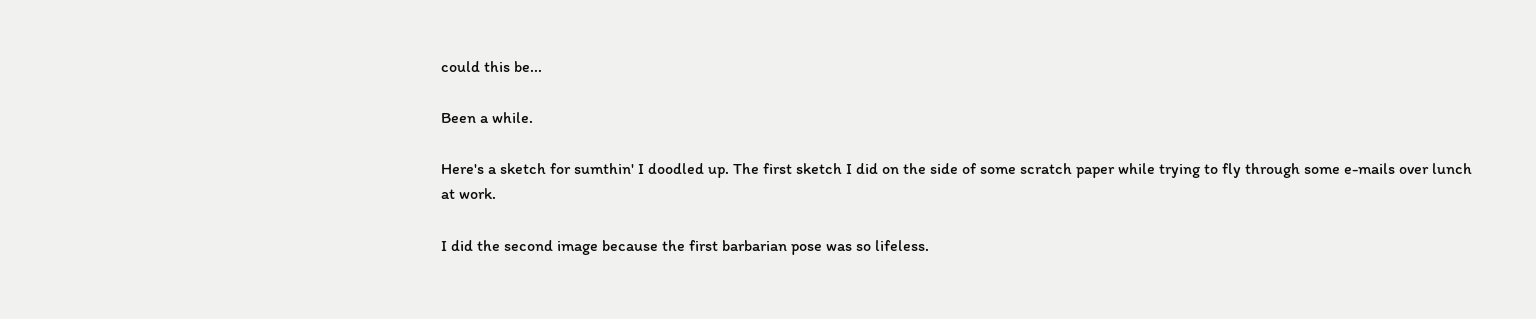could this be...

Been a while.

Here's a sketch for sumthin' I doodled up. The first sketch I did on the side of some scratch paper while trying to fly through some e-mails over lunch at work.

I did the second image because the first barbarian pose was so lifeless.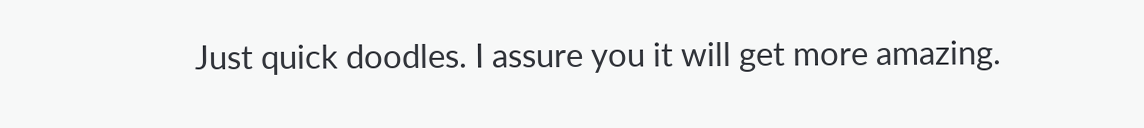Just quick doodles. I assure you it will get more amazing.